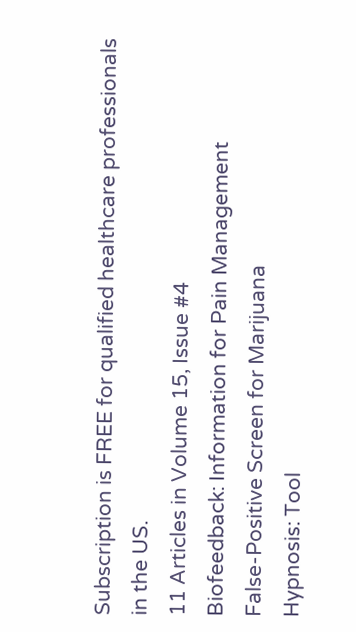Subscription is FREE for qualified healthcare professionals in the US.
11 Articles in Volume 15, Issue #4
Biofeedback: Information for Pain Management
False-Positive Screen for Marijuana
Hypnosis: Tool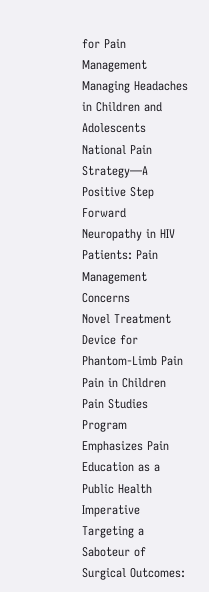for Pain Management
Managing Headaches in Children and Adolescents
National Pain Strategy—A Positive Step Forward
Neuropathy in HIV Patients: Pain Management Concerns
Novel Treatment Device for Phantom-Limb Pain
Pain in Children
Pain Studies Program Emphasizes Pain Education as a Public Health Imperative
Targeting a Saboteur of Surgical Outcomes: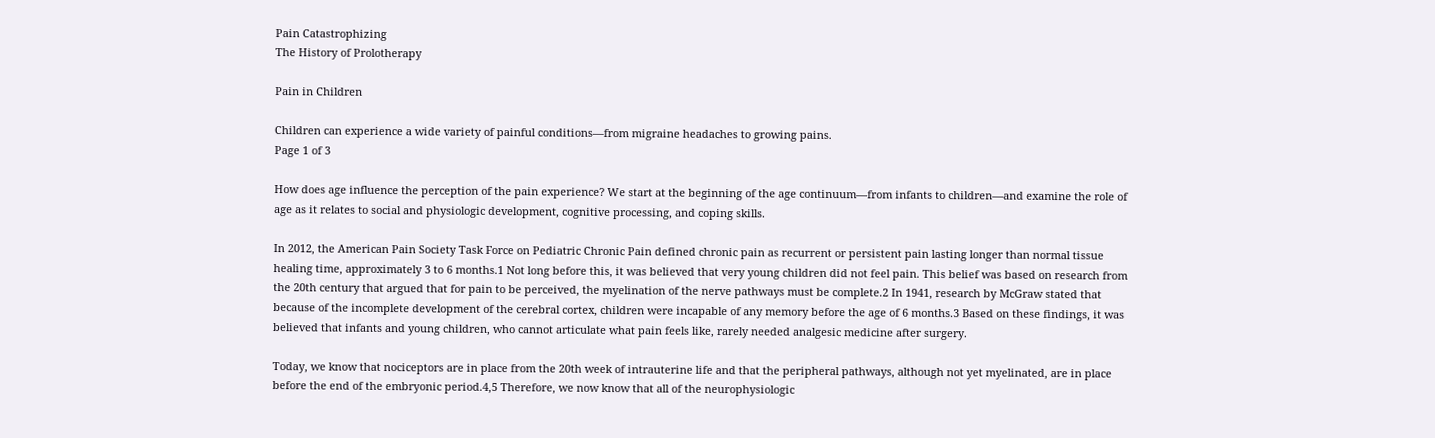Pain Catastrophizing
The History of Prolotherapy

Pain in Children

Children can experience a wide variety of painful conditions—from migraine headaches to growing pains.
Page 1 of 3

How does age influence the perception of the pain experience? We start at the beginning of the age continuum—from infants to children—and examine the role of age as it relates to social and physiologic development, cognitive processing, and coping skills.

In 2012, the American Pain Society Task Force on Pediatric Chronic Pain defined chronic pain as recurrent or persistent pain lasting longer than normal tissue healing time, approximately 3 to 6 months.1 Not long before this, it was believed that very young children did not feel pain. This belief was based on research from the 20th century that argued that for pain to be perceived, the myelination of the nerve pathways must be complete.2 In 1941, research by McGraw stated that because of the incomplete development of the cerebral cortex, children were incapable of any memory before the age of 6 months.3 Based on these findings, it was believed that infants and young children, who cannot articulate what pain feels like, rarely needed analgesic medicine after surgery.

Today, we know that nociceptors are in place from the 20th week of intrauterine life and that the peripheral pathways, although not yet myelinated, are in place before the end of the embryonic period.4,5 Therefore, we now know that all of the neurophysiologic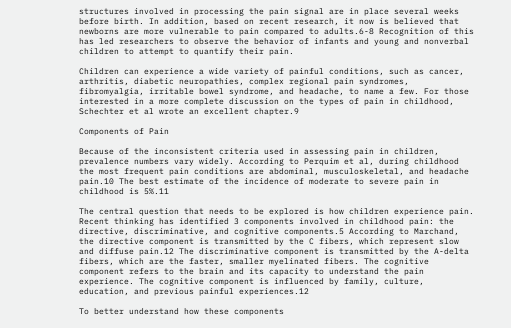structures involved in processing the pain signal are in place several weeks before birth. In addition, based on recent research, it now is believed that newborns are more vulnerable to pain compared to adults.6-8 Recognition of this has led researchers to observe the behavior of infants and young and nonverbal children to attempt to quantify their pain.

Children can experience a wide variety of painful conditions, such as cancer, arthritis, diabetic neuropathies, complex regional pain syndromes, fibromyalgia, irritable bowel syndrome, and headache, to name a few. For those interested in a more complete discussion on the types of pain in childhood, Schechter et al wrote an excellent chapter.9

Components of Pain

Because of the inconsistent criteria used in assessing pain in children, prevalence numbers vary widely. According to Perquim et al, during childhood the most frequent pain conditions are abdominal, musculoskeletal, and headache pain.10 The best estimate of the incidence of moderate to severe pain in childhood is 5%.11

The central question that needs to be explored is how children experience pain. Recent thinking has identified 3 components involved in childhood pain: the directive, discriminative, and cognitive components.5 According to Marchand, the directive component is transmitted by the C fibers, which represent slow and diffuse pain.12 The discriminative component is transmitted by the A-delta fibers, which are the faster, smaller myelinated fibers. The cognitive component refers to the brain and its capacity to understand the pain experience. The cognitive component is influenced by family, culture, education, and previous painful experiences.12

To better understand how these components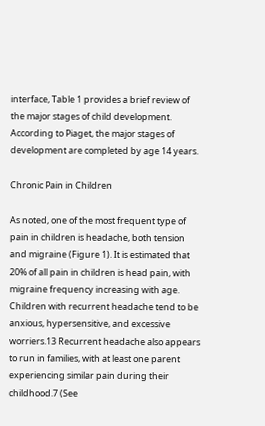interface, Table 1 provides a brief review of the major stages of child development. According to Piaget, the major stages of development are completed by age 14 years.

Chronic Pain in Children

As noted, one of the most frequent type of pain in children is headache, both tension and migraine (Figure 1). It is estimated that 20% of all pain in children is head pain, with migraine frequency increasing with age. Children with recurrent headache tend to be anxious, hypersensitive, and excessive worriers.13 Recurrent headache also appears to run in families, with at least one parent experiencing similar pain during their childhood.7 (See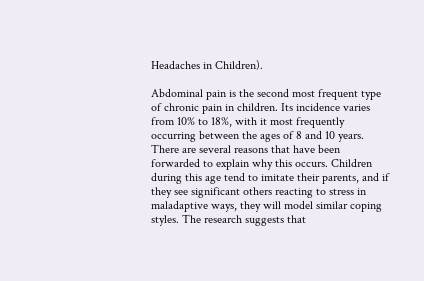Headaches in Children).

Abdominal pain is the second most frequent type of chronic pain in children. Its incidence varies from 10% to 18%, with it most frequently occurring between the ages of 8 and 10 years. There are several reasons that have been forwarded to explain why this occurs. Children during this age tend to imitate their parents, and if they see significant others reacting to stress in maladaptive ways, they will model similar coping styles. The research suggests that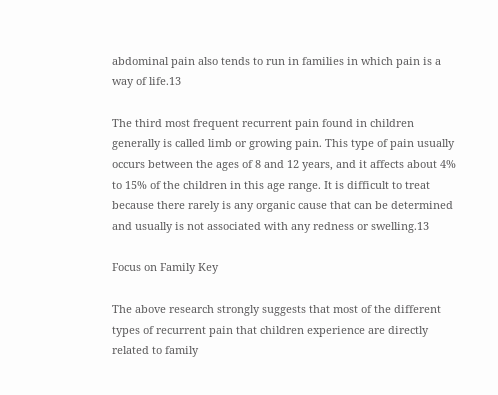abdominal pain also tends to run in families in which pain is a way of life.13

The third most frequent recurrent pain found in children generally is called limb or growing pain. This type of pain usually occurs between the ages of 8 and 12 years, and it affects about 4% to 15% of the children in this age range. It is difficult to treat because there rarely is any organic cause that can be determined and usually is not associated with any redness or swelling.13

Focus on Family Key

The above research strongly suggests that most of the different types of recurrent pain that children experience are directly related to family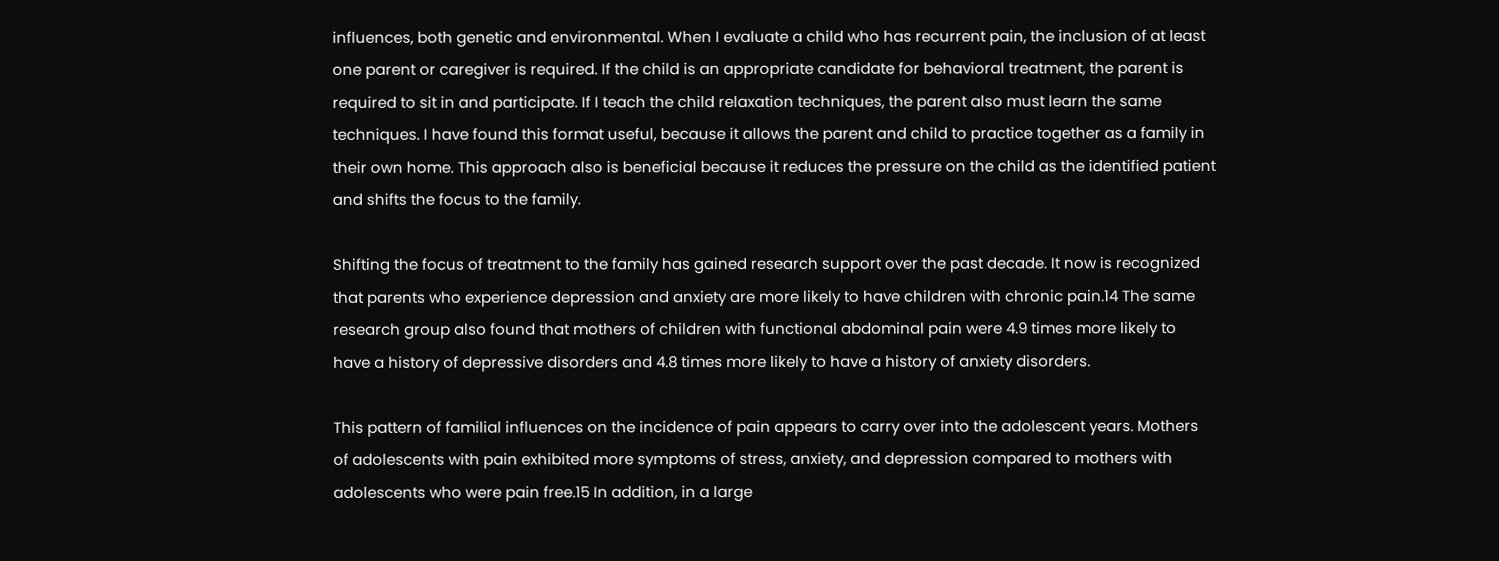influences, both genetic and environmental. When I evaluate a child who has recurrent pain, the inclusion of at least one parent or caregiver is required. If the child is an appropriate candidate for behavioral treatment, the parent is required to sit in and participate. If I teach the child relaxation techniques, the parent also must learn the same techniques. I have found this format useful, because it allows the parent and child to practice together as a family in their own home. This approach also is beneficial because it reduces the pressure on the child as the identified patient and shifts the focus to the family.

Shifting the focus of treatment to the family has gained research support over the past decade. It now is recognized that parents who experience depression and anxiety are more likely to have children with chronic pain.14 The same research group also found that mothers of children with functional abdominal pain were 4.9 times more likely to have a history of depressive disorders and 4.8 times more likely to have a history of anxiety disorders.

This pattern of familial influences on the incidence of pain appears to carry over into the adolescent years. Mothers of adolescents with pain exhibited more symptoms of stress, anxiety, and depression compared to mothers with adolescents who were pain free.15 In addition, in a large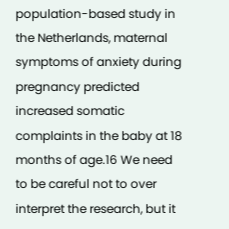population-based study in the Netherlands, maternal symptoms of anxiety during pregnancy predicted increased somatic complaints in the baby at 18 months of age.16 We need to be careful not to over interpret the research, but it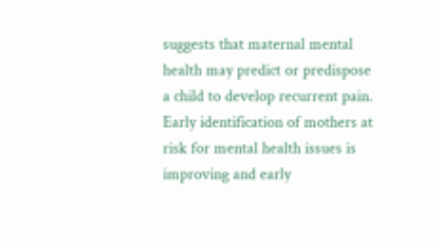suggests that maternal mental health may predict or predispose a child to develop recurrent pain. Early identification of mothers at risk for mental health issues is improving and early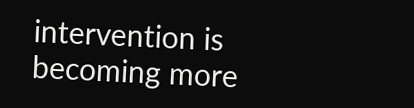intervention is becoming more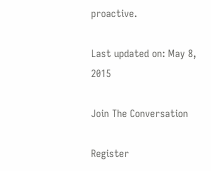proactive.

Last updated on: May 8, 2015

Join The Conversation

Register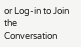or Log-in to Join the Conversation